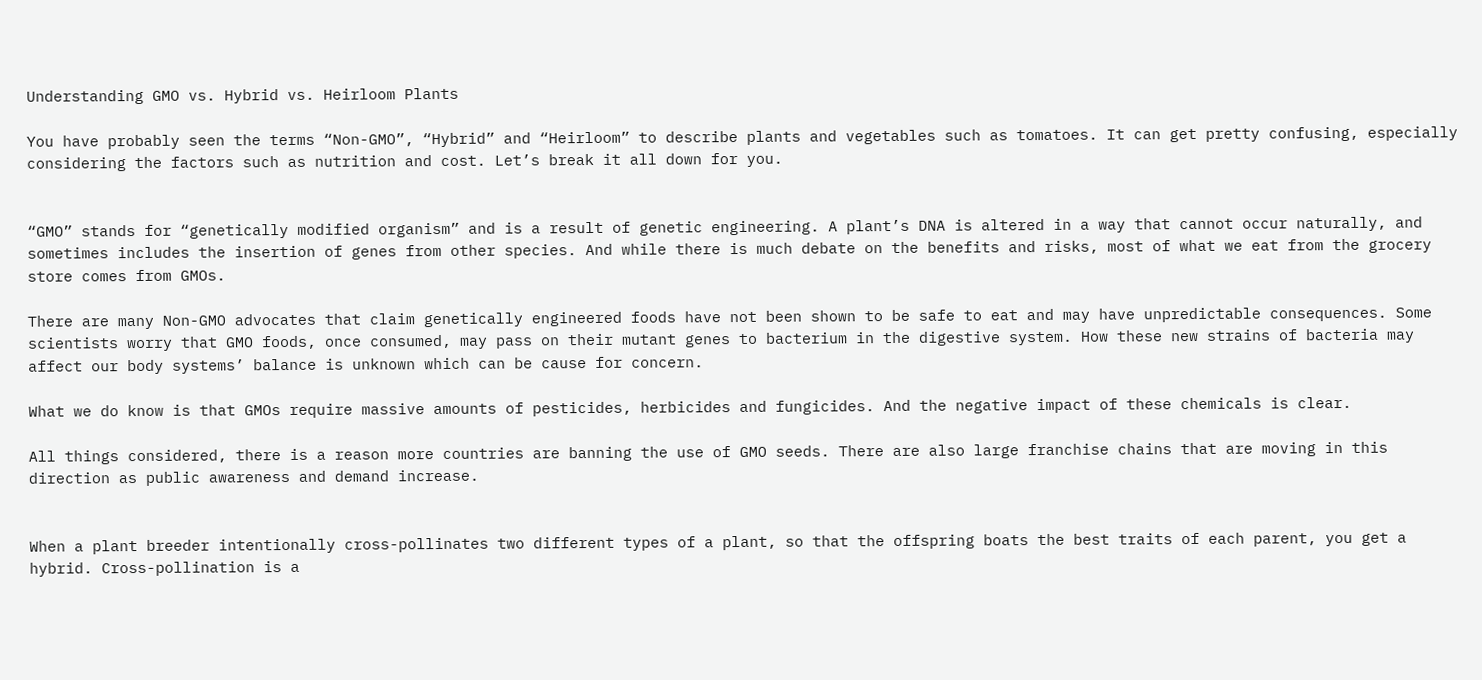Understanding GMO vs. Hybrid vs. Heirloom Plants

You have probably seen the terms “Non-GMO”, “Hybrid” and “Heirloom” to describe plants and vegetables such as tomatoes. It can get pretty confusing, especially considering the factors such as nutrition and cost. Let’s break it all down for you.


“GMO” stands for “genetically modified organism” and is a result of genetic engineering. A plant’s DNA is altered in a way that cannot occur naturally, and sometimes includes the insertion of genes from other species. And while there is much debate on the benefits and risks, most of what we eat from the grocery store comes from GMOs.

There are many Non-GMO advocates that claim genetically engineered foods have not been shown to be safe to eat and may have unpredictable consequences. Some scientists worry that GMO foods, once consumed, may pass on their mutant genes to bacterium in the digestive system. How these new strains of bacteria may affect our body systems’ balance is unknown which can be cause for concern.

What we do know is that GMOs require massive amounts of pesticides, herbicides and fungicides. And the negative impact of these chemicals is clear.

All things considered, there is a reason more countries are banning the use of GMO seeds. There are also large franchise chains that are moving in this direction as public awareness and demand increase.


When a plant breeder intentionally cross-pollinates two different types of a plant, so that the offspring boats the best traits of each parent, you get a hybrid. Cross-pollination is a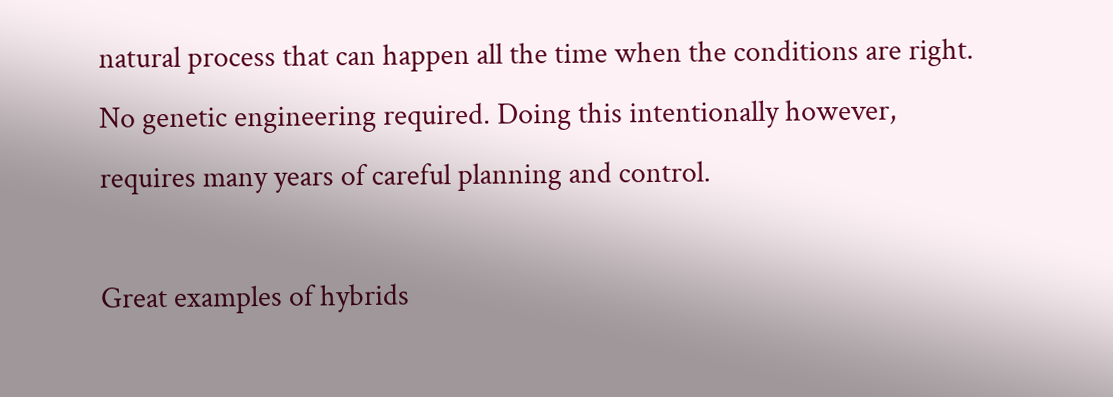natural process that can happen all the time when the conditions are right. No genetic engineering required. Doing this intentionally however, requires many years of careful planning and control.

Great examples of hybrids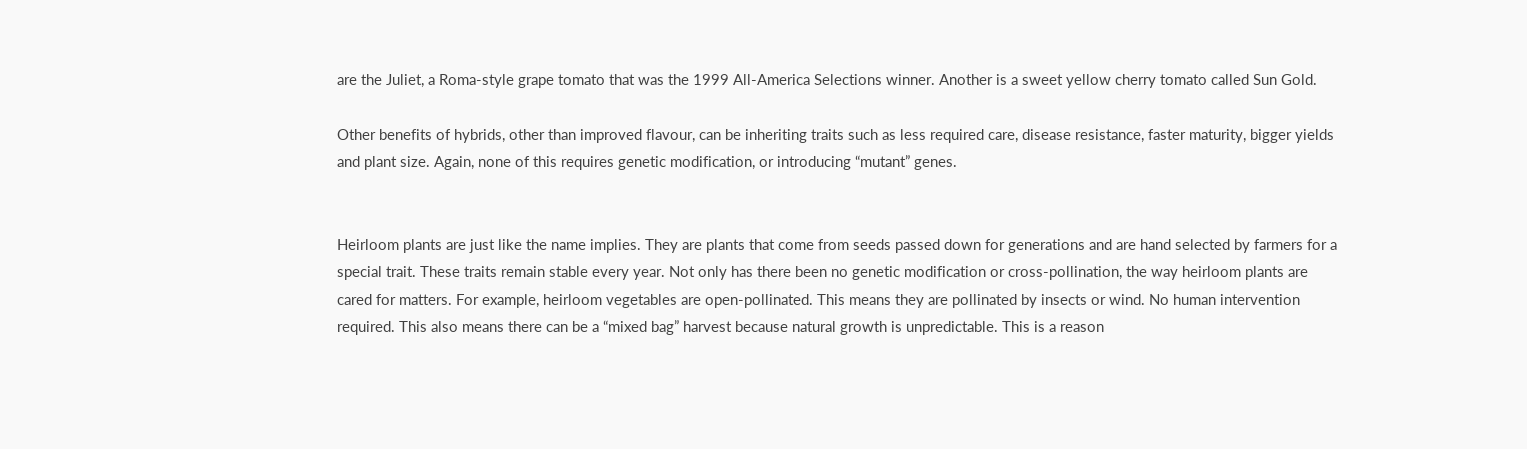are the Juliet, a Roma-style grape tomato that was the 1999 All-America Selections winner. Another is a sweet yellow cherry tomato called Sun Gold.

Other benefits of hybrids, other than improved flavour, can be inheriting traits such as less required care, disease resistance, faster maturity, bigger yields and plant size. Again, none of this requires genetic modification, or introducing “mutant” genes.


Heirloom plants are just like the name implies. They are plants that come from seeds passed down for generations and are hand selected by farmers for a special trait. These traits remain stable every year. Not only has there been no genetic modification or cross-pollination, the way heirloom plants are cared for matters. For example, heirloom vegetables are open-pollinated. This means they are pollinated by insects or wind. No human intervention required. This also means there can be a “mixed bag” harvest because natural growth is unpredictable. This is a reason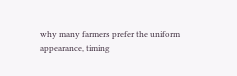why many farmers prefer the uniform appearance, timing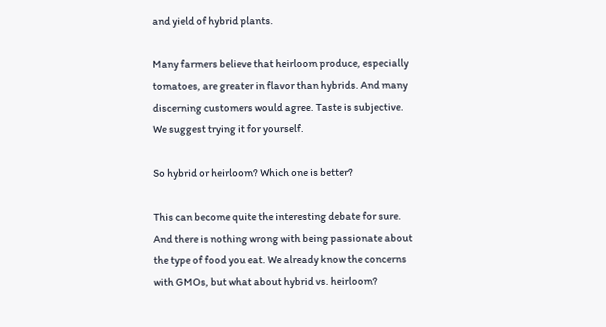and yield of hybrid plants.

Many farmers believe that heirloom produce, especially tomatoes, are greater in flavor than hybrids. And many discerning customers would agree. Taste is subjective. We suggest trying it for yourself.

So hybrid or heirloom? Which one is better?

This can become quite the interesting debate for sure. And there is nothing wrong with being passionate about the type of food you eat. We already know the concerns with GMOs, but what about hybrid vs. heirloom?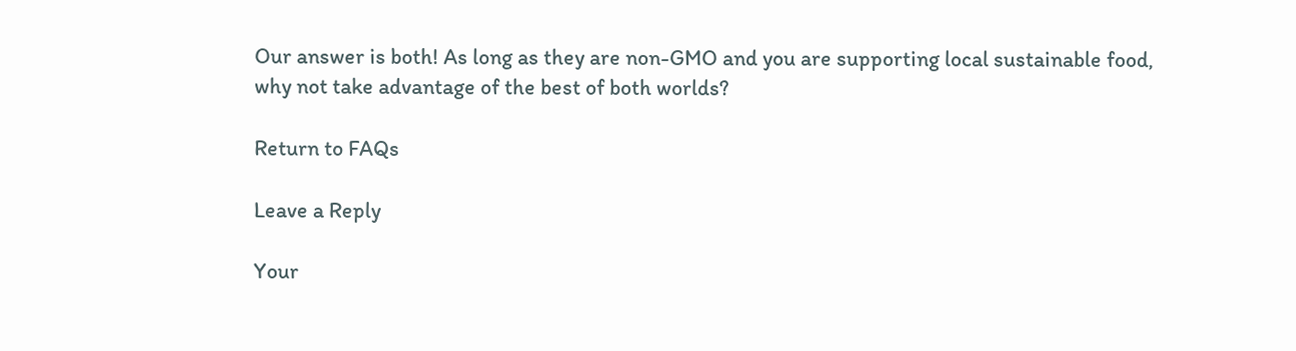Our answer is both! As long as they are non-GMO and you are supporting local sustainable food, why not take advantage of the best of both worlds?

Return to FAQs

Leave a Reply

Your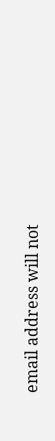email address will not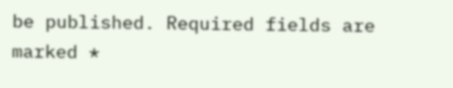be published. Required fields are marked *